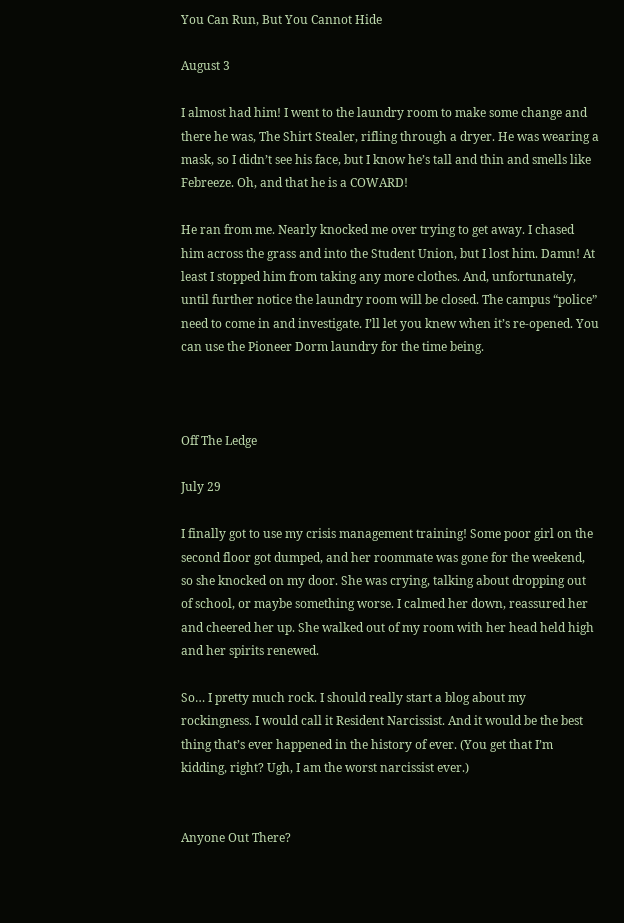You Can Run, But You Cannot Hide

August 3

I almost had him! I went to the laundry room to make some change and there he was, The Shirt Stealer, rifling through a dryer. He was wearing a mask, so I didn’t see his face, but I know he’s tall and thin and smells like Febreeze. Oh, and that he is a COWARD!

He ran from me. Nearly knocked me over trying to get away. I chased him across the grass and into the Student Union, but I lost him. Damn! At least I stopped him from taking any more clothes. And, unfortunately, until further notice the laundry room will be closed. The campus “police” need to come in and investigate. I’ll let you knew when it’s re-opened. You can use the Pioneer Dorm laundry for the time being.



Off The Ledge

July 29

I finally got to use my crisis management training! Some poor girl on the second floor got dumped, and her roommate was gone for the weekend, so she knocked on my door. She was crying, talking about dropping out of school, or maybe something worse. I calmed her down, reassured her and cheered her up. She walked out of my room with her head held high and her spirits renewed.

So… I pretty much rock. I should really start a blog about my rockingness. I would call it Resident Narcissist. And it would be the best thing that’s ever happened in the history of ever. (You get that I’m kidding, right? Ugh, I am the worst narcissist ever.)


Anyone Out There?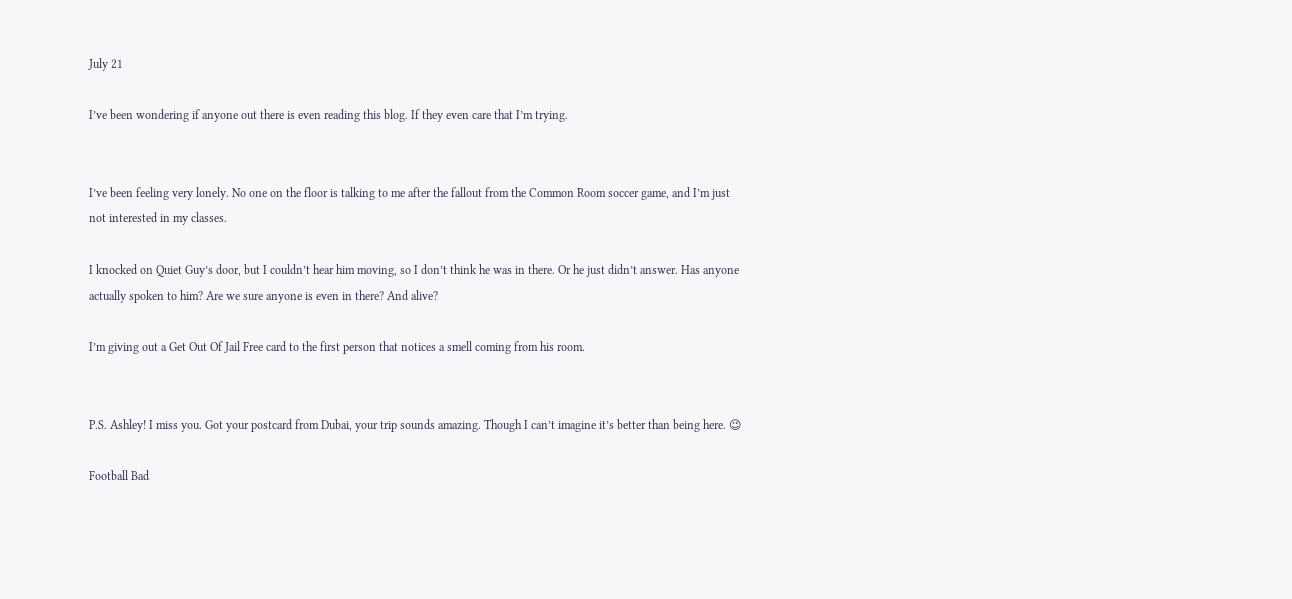July 21

I’ve been wondering if anyone out there is even reading this blog. If they even care that I’m trying.


I’ve been feeling very lonely. No one on the floor is talking to me after the fallout from the Common Room soccer game, and I’m just not interested in my classes.

I knocked on Quiet Guy’s door, but I couldn’t hear him moving, so I don’t think he was in there. Or he just didn’t answer. Has anyone actually spoken to him? Are we sure anyone is even in there? And alive?

I’m giving out a Get Out Of Jail Free card to the first person that notices a smell coming from his room.


P.S. Ashley! I miss you. Got your postcard from Dubai, your trip sounds amazing. Though I can’t imagine it’s better than being here. 😉

Football Bad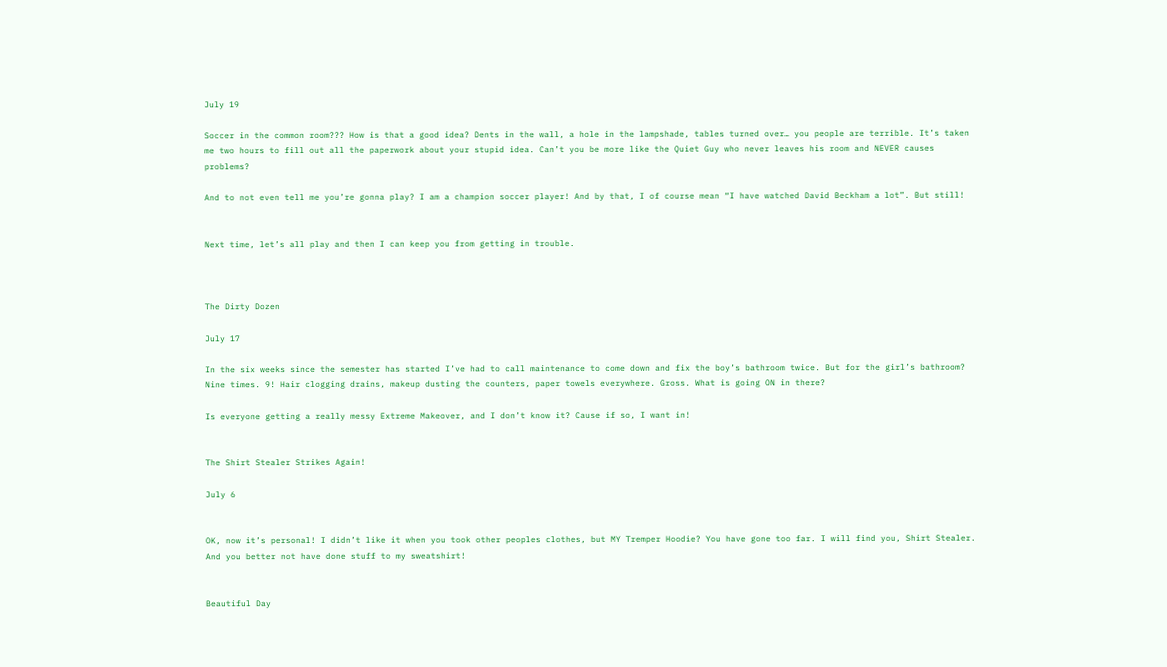July 19

Soccer in the common room??? How is that a good idea? Dents in the wall, a hole in the lampshade, tables turned over… you people are terrible. It’s taken me two hours to fill out all the paperwork about your stupid idea. Can’t you be more like the Quiet Guy who never leaves his room and NEVER causes problems?

And to not even tell me you’re gonna play? I am a champion soccer player! And by that, I of course mean “I have watched David Beckham a lot”. But still!


Next time, let’s all play and then I can keep you from getting in trouble.



The Dirty Dozen

July 17

In the six weeks since the semester has started I’ve had to call maintenance to come down and fix the boy’s bathroom twice. But for the girl’s bathroom? Nine times. 9! Hair clogging drains, makeup dusting the counters, paper towels everywhere. Gross. What is going ON in there?

Is everyone getting a really messy Extreme Makeover, and I don’t know it? Cause if so, I want in!


The Shirt Stealer Strikes Again!

July 6


OK, now it’s personal! I didn’t like it when you took other peoples clothes, but MY Tremper Hoodie? You have gone too far. I will find you, Shirt Stealer. And you better not have done stuff to my sweatshirt!


Beautiful Day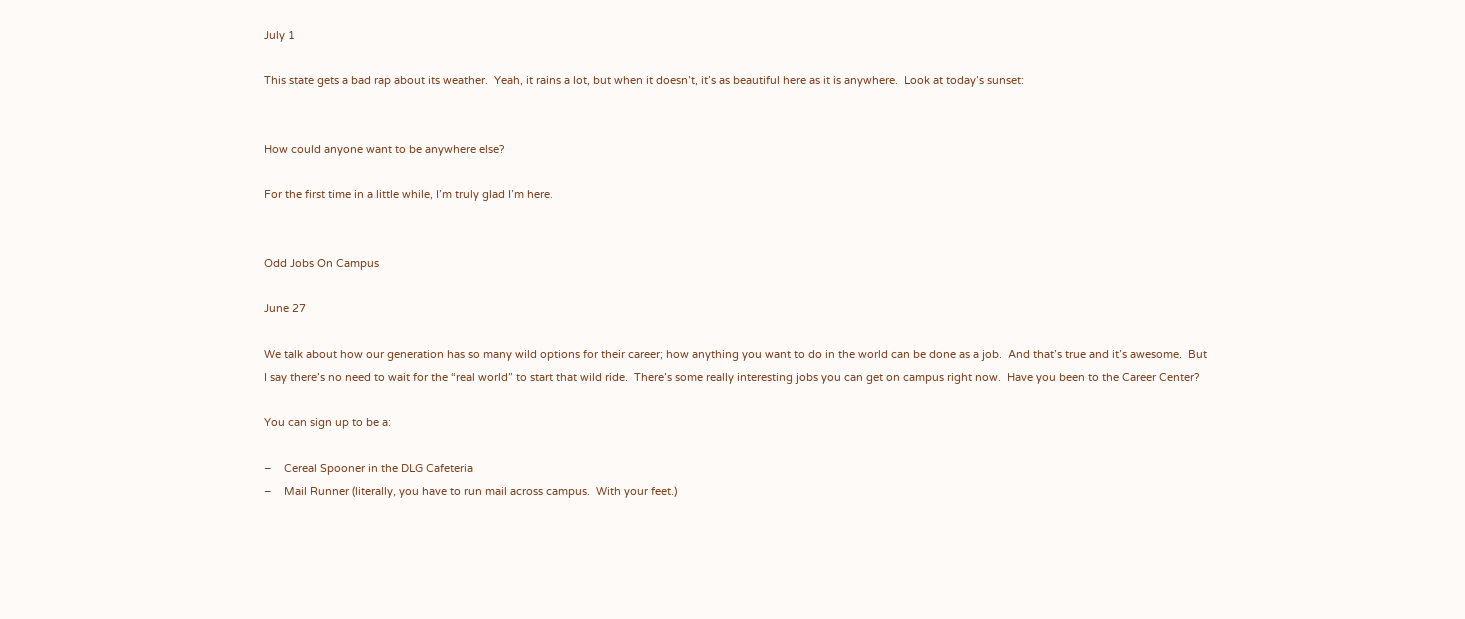July 1

This state gets a bad rap about its weather.  Yeah, it rains a lot, but when it doesn’t, it’s as beautiful here as it is anywhere.  Look at today’s sunset:


How could anyone want to be anywhere else?

For the first time in a little while, I’m truly glad I’m here.


Odd Jobs On Campus

June 27

We talk about how our generation has so many wild options for their career; how anything you want to do in the world can be done as a job.  And that’s true and it’s awesome.  But I say there’s no need to wait for the “real world” to start that wild ride.  There’s some really interesting jobs you can get on campus right now.  Have you been to the Career Center?

You can sign up to be a:

–    Cereal Spooner in the DLG Cafeteria
–    Mail Runner (literally, you have to run mail across campus.  With your feet.)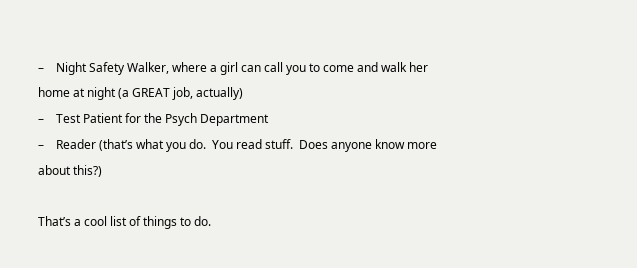–    Night Safety Walker, where a girl can call you to come and walk her home at night (a GREAT job, actually)
–    Test Patient for the Psych Department
–    Reader (that’s what you do.  You read stuff.  Does anyone know more about this?)

That’s a cool list of things to do.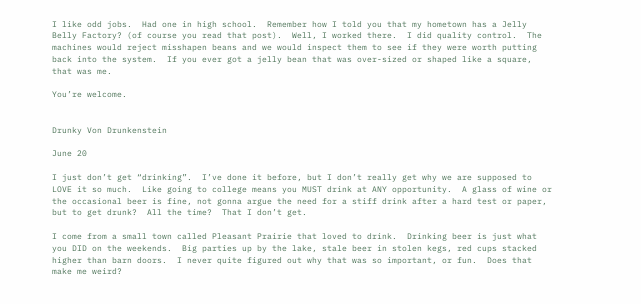I like odd jobs.  Had one in high school.  Remember how I told you that my hometown has a Jelly Belly Factory? (of course you read that post).  Well, I worked there.  I did quality control.  The machines would reject misshapen beans and we would inspect them to see if they were worth putting back into the system.  If you ever got a jelly bean that was over-sized or shaped like a square, that was me.

You’re welcome.


Drunky Von Drunkenstein

June 20

I just don’t get “drinking”.  I’ve done it before, but I don’t really get why we are supposed to LOVE it so much.  Like going to college means you MUST drink at ANY opportunity.  A glass of wine or the occasional beer is fine, not gonna argue the need for a stiff drink after a hard test or paper, but to get drunk?  All the time?  That I don’t get.

I come from a small town called Pleasant Prairie that loved to drink.  Drinking beer is just what you DID on the weekends.  Big parties up by the lake, stale beer in stolen kegs, red cups stacked higher than barn doors.  I never quite figured out why that was so important, or fun.  Does that make me weird?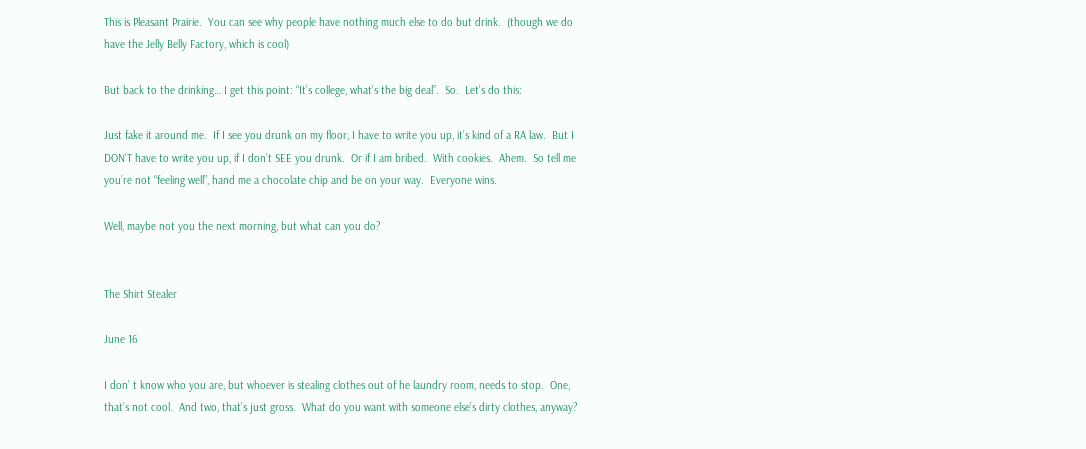This is Pleasant Prairie.  You can see why people have nothing much else to do but drink.  (though we do have the Jelly Belly Factory, which is cool)

But back to the drinking… I get this point: “It’s college, what’s the big deal”.  So.  Let’s do this:

Just fake it around me.  If I see you drunk on my floor, I have to write you up, it’s kind of a RA law.  But I DON’T have to write you up, if I don’t SEE you drunk.  Or if I am bribed.  With cookies.  Ahem.  So tell me you’re not “feeling well”, hand me a chocolate chip and be on your way.  Everyone wins.

Well, maybe not you the next morning, but what can you do?


The Shirt Stealer

June 16

I don’ t know who you are, but whoever is stealing clothes out of he laundry room, needs to stop.  One, that’s not cool.  And two, that’s just gross.  What do you want with someone else’s dirty clothes, anyway?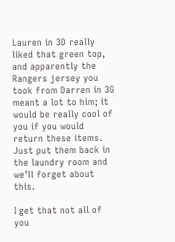Lauren in 3D really liked that green top, and apparently the Rangers jersey you took from Darren in 3G meant a lot to him; it would be really cool of you if you would return these items.  Just put them back in the laundry room and we’ll forget about this.

I get that not all of you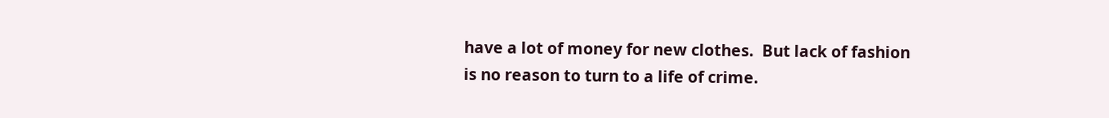have a lot of money for new clothes.  But lack of fashion is no reason to turn to a life of crime.